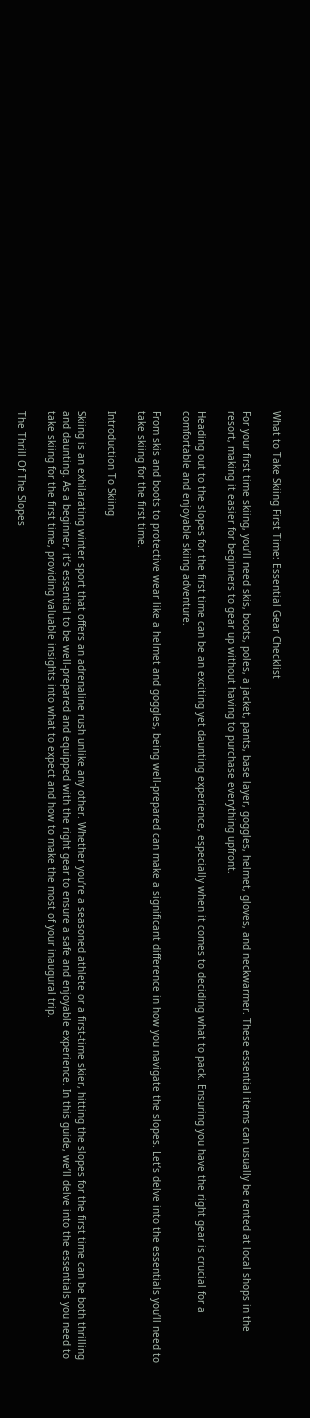What to Take Skiing First Time: Essential Gear Checklist

For your first time skiing, you’ll need skis, boots, poles, a jacket, pants, base layer, goggles, helmet, gloves, and neckwarmer. These essential items can usually be rented at local shops in the resort, making it easier for beginners to gear up without having to purchase everything upfront.

Heading out to the slopes for the first time can be an exciting yet daunting experience, especially when it comes to deciding what to pack. Ensuring you have the right gear is crucial for a comfortable and enjoyable skiing adventure.

From skis and boots to protective wear like a helmet and goggles, being well-prepared can make a significant difference in how you navigate the slopes. Let’s delve into the essentials you’ll need to take skiing for the first time.

Introduction To Skiing

Skiing is an exhilarating winter sport that offers an adrenaline rush unlike any other. Whether you’re a seasoned athlete or a first-time skier, hitting the slopes for the first time can be both thrilling and daunting. As a beginner, it’s essential to be well-prepared and equipped with the right gear to ensure a safe and enjoyable experience. In this guide, we’ll delve into the essentials you need to take skiing for the first time, providing valuable insights into what to expect and how to make the most of your inaugural trip.

The Thrill Of The Slopes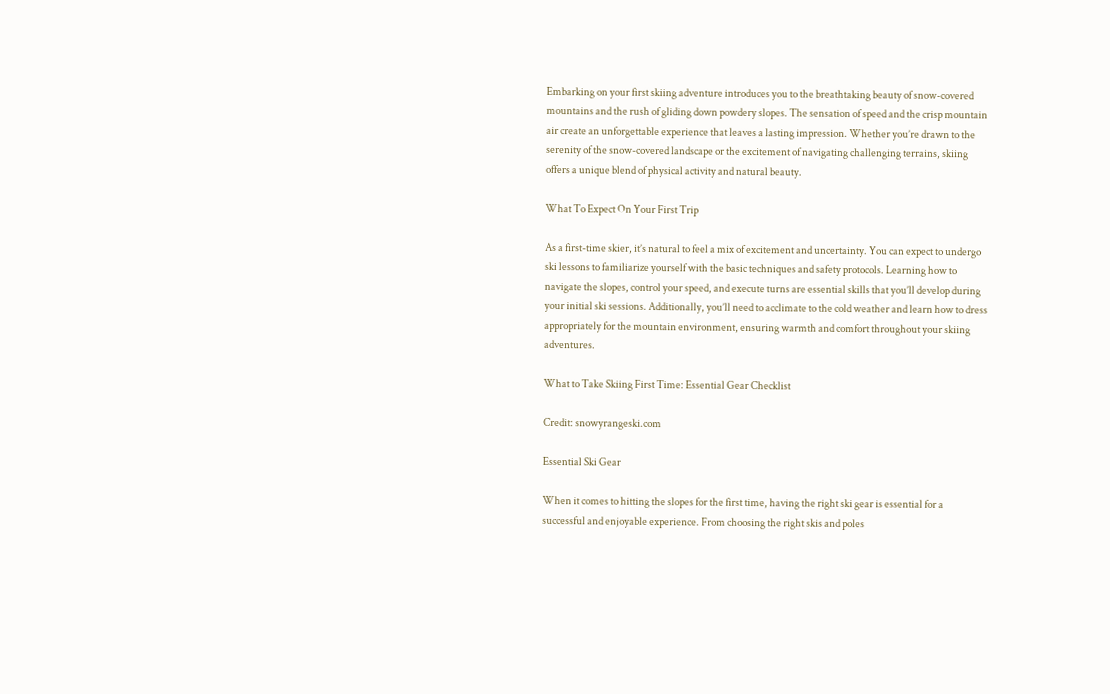Embarking on your first skiing adventure introduces you to the breathtaking beauty of snow-covered mountains and the rush of gliding down powdery slopes. The sensation of speed and the crisp mountain air create an unforgettable experience that leaves a lasting impression. Whether you’re drawn to the serenity of the snow-covered landscape or the excitement of navigating challenging terrains, skiing offers a unique blend of physical activity and natural beauty.

What To Expect On Your First Trip

As a first-time skier, it’s natural to feel a mix of excitement and uncertainty. You can expect to undergo ski lessons to familiarize yourself with the basic techniques and safety protocols. Learning how to navigate the slopes, control your speed, and execute turns are essential skills that you’ll develop during your initial ski sessions. Additionally, you’ll need to acclimate to the cold weather and learn how to dress appropriately for the mountain environment, ensuring warmth and comfort throughout your skiing adventures.

What to Take Skiing First Time: Essential Gear Checklist

Credit: snowyrangeski.com

Essential Ski Gear

When it comes to hitting the slopes for the first time, having the right ski gear is essential for a successful and enjoyable experience. From choosing the right skis and poles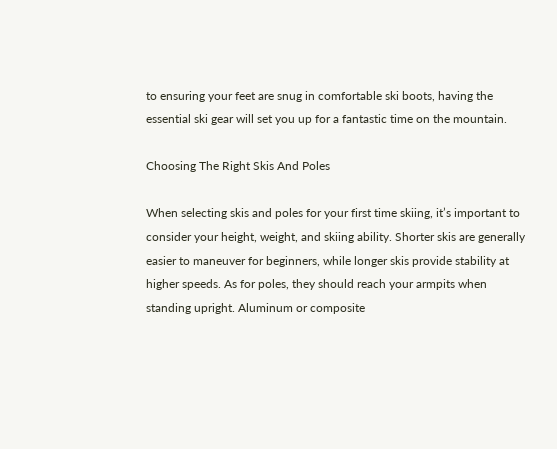to ensuring your feet are snug in comfortable ski boots, having the essential ski gear will set you up for a fantastic time on the mountain.

Choosing The Right Skis And Poles

When selecting skis and poles for your first time skiing, it’s important to consider your height, weight, and skiing ability. Shorter skis are generally easier to maneuver for beginners, while longer skis provide stability at higher speeds. As for poles, they should reach your armpits when standing upright. Aluminum or composite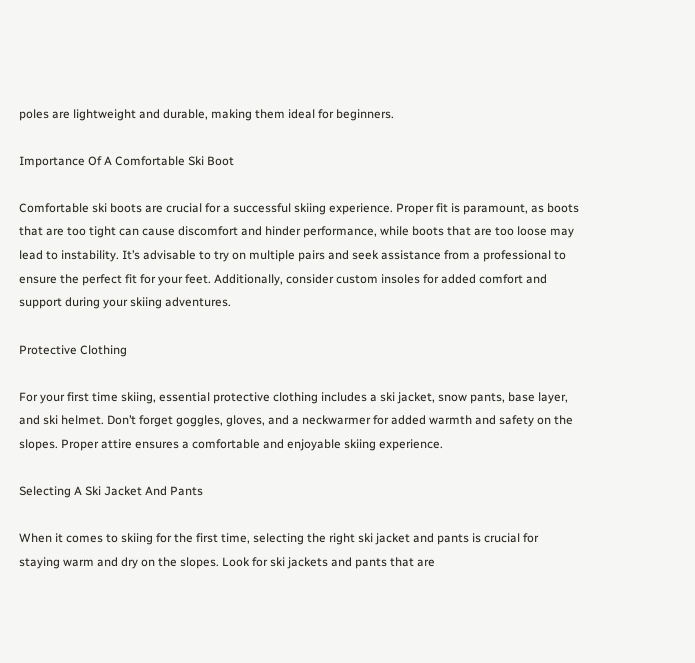poles are lightweight and durable, making them ideal for beginners.

Importance Of A Comfortable Ski Boot

Comfortable ski boots are crucial for a successful skiing experience. Proper fit is paramount, as boots that are too tight can cause discomfort and hinder performance, while boots that are too loose may lead to instability. It’s advisable to try on multiple pairs and seek assistance from a professional to ensure the perfect fit for your feet. Additionally, consider custom insoles for added comfort and support during your skiing adventures.

Protective Clothing

For your first time skiing, essential protective clothing includes a ski jacket, snow pants, base layer, and ski helmet. Don’t forget goggles, gloves, and a neckwarmer for added warmth and safety on the slopes. Proper attire ensures a comfortable and enjoyable skiing experience.

Selecting A Ski Jacket And Pants

When it comes to skiing for the first time, selecting the right ski jacket and pants is crucial for staying warm and dry on the slopes. Look for ski jackets and pants that are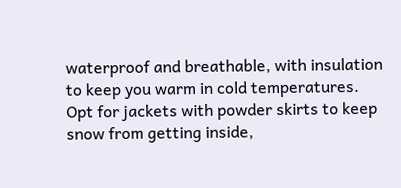waterproof and breathable, with insulation to keep you warm in cold temperatures. Opt for jackets with powder skirts to keep snow from getting inside,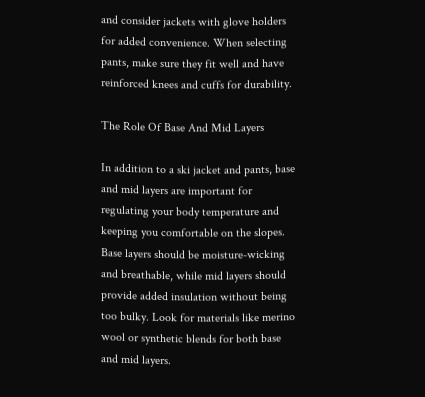and consider jackets with glove holders for added convenience. When selecting pants, make sure they fit well and have reinforced knees and cuffs for durability.

The Role Of Base And Mid Layers

In addition to a ski jacket and pants, base and mid layers are important for regulating your body temperature and keeping you comfortable on the slopes. Base layers should be moisture-wicking and breathable, while mid layers should provide added insulation without being too bulky. Look for materials like merino wool or synthetic blends for both base and mid layers.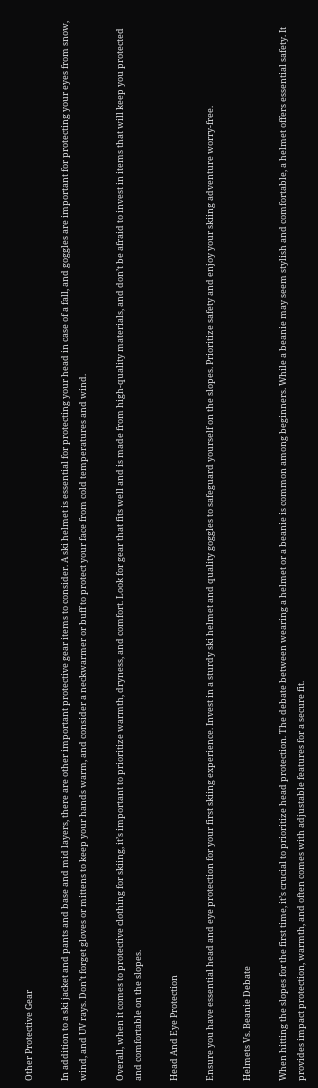Other Protective Gear

In addition to a ski jacket and pants and base and mid layers, there are other important protective gear items to consider. A ski helmet is essential for protecting your head in case of a fall, and goggles are important for protecting your eyes from snow, wind, and UV rays. Don’t forget gloves or mittens to keep your hands warm, and consider a neckwarmer or buff to protect your face from cold temperatures and wind.

Overall, when it comes to protective clothing for skiing, it’s important to prioritize warmth, dryness, and comfort. Look for gear that fits well and is made from high-quality materials, and don’t be afraid to invest in items that will keep you protected and comfortable on the slopes.

Head And Eye Protection

Ensure you have essential head and eye protection for your first skiing experience. Invest in a sturdy ski helmet and quality goggles to safeguard yourself on the slopes. Prioritize safety and enjoy your skiing adventure worry-free.

Helmets Vs. Beanie Debate

When hitting the slopes for the first time, it’s crucial to prioritize head protection. The debate between wearing a helmet or a beanie is common among beginners. While a beanie may seem stylish and comfortable, a helmet offers essential safety. It provides impact protection, warmth, and often comes with adjustable features for a secure fit.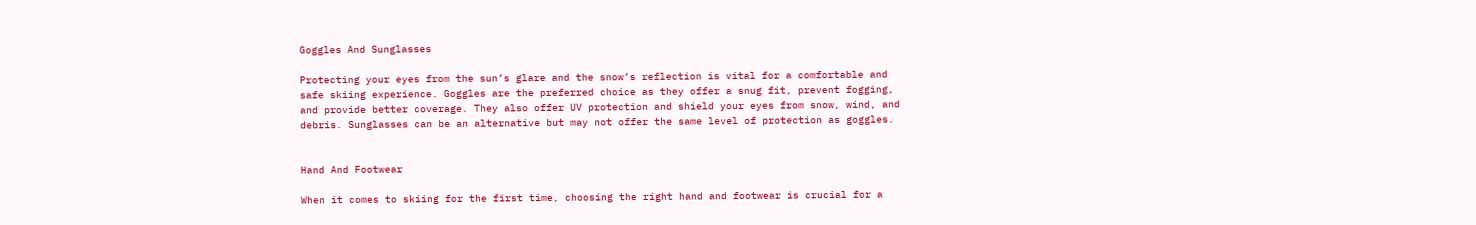Goggles And Sunglasses

Protecting your eyes from the sun’s glare and the snow’s reflection is vital for a comfortable and safe skiing experience. Goggles are the preferred choice as they offer a snug fit, prevent fogging, and provide better coverage. They also offer UV protection and shield your eyes from snow, wind, and debris. Sunglasses can be an alternative but may not offer the same level of protection as goggles.


Hand And Footwear

When it comes to skiing for the first time, choosing the right hand and footwear is crucial for a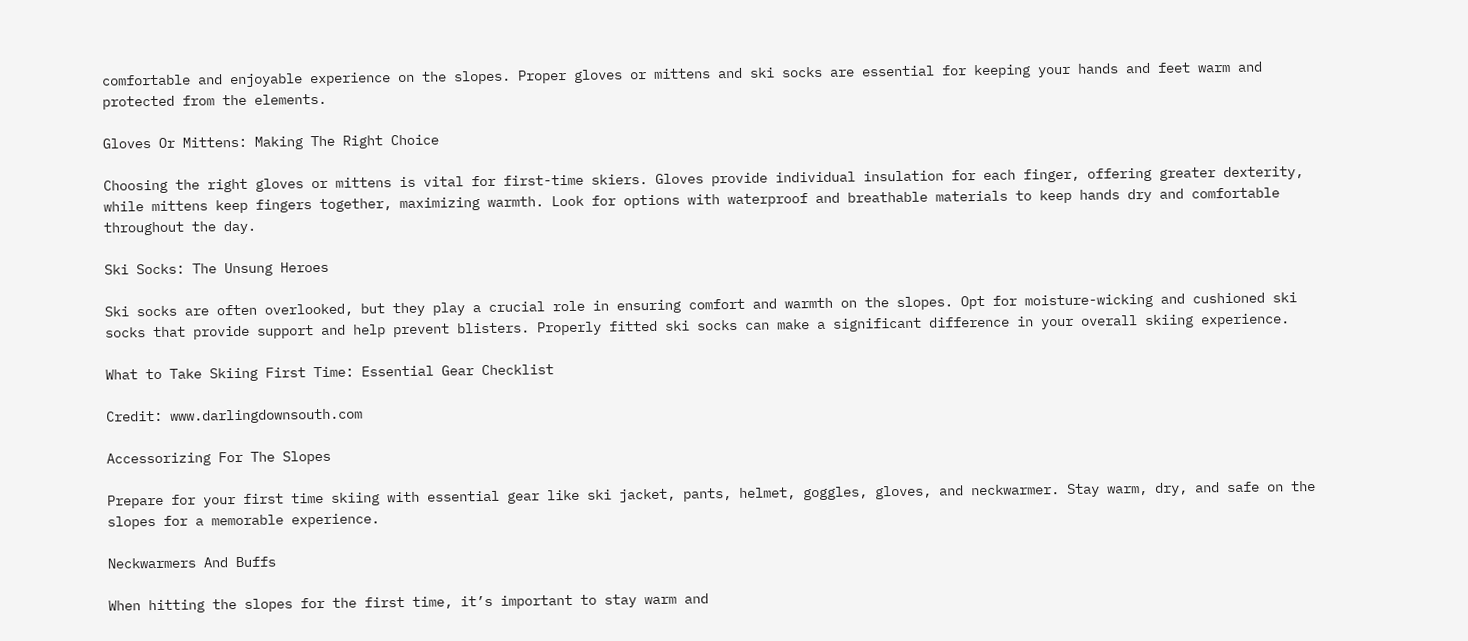comfortable and enjoyable experience on the slopes. Proper gloves or mittens and ski socks are essential for keeping your hands and feet warm and protected from the elements.

Gloves Or Mittens: Making The Right Choice

Choosing the right gloves or mittens is vital for first-time skiers. Gloves provide individual insulation for each finger, offering greater dexterity, while mittens keep fingers together, maximizing warmth. Look for options with waterproof and breathable materials to keep hands dry and comfortable throughout the day.

Ski Socks: The Unsung Heroes

Ski socks are often overlooked, but they play a crucial role in ensuring comfort and warmth on the slopes. Opt for moisture-wicking and cushioned ski socks that provide support and help prevent blisters. Properly fitted ski socks can make a significant difference in your overall skiing experience.

What to Take Skiing First Time: Essential Gear Checklist

Credit: www.darlingdownsouth.com

Accessorizing For The Slopes

Prepare for your first time skiing with essential gear like ski jacket, pants, helmet, goggles, gloves, and neckwarmer. Stay warm, dry, and safe on the slopes for a memorable experience.

Neckwarmers And Buffs

When hitting the slopes for the first time, it’s important to stay warm and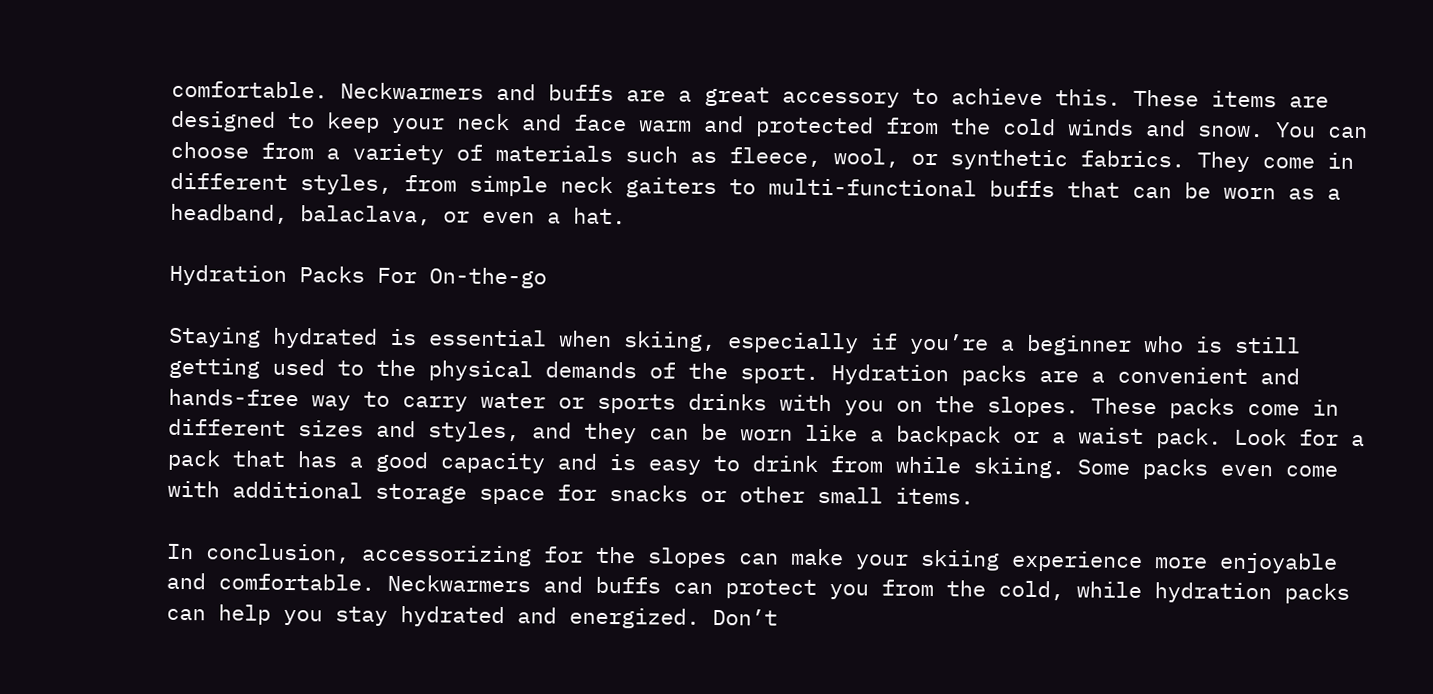comfortable. Neckwarmers and buffs are a great accessory to achieve this. These items are designed to keep your neck and face warm and protected from the cold winds and snow. You can choose from a variety of materials such as fleece, wool, or synthetic fabrics. They come in different styles, from simple neck gaiters to multi-functional buffs that can be worn as a headband, balaclava, or even a hat.

Hydration Packs For On-the-go

Staying hydrated is essential when skiing, especially if you’re a beginner who is still getting used to the physical demands of the sport. Hydration packs are a convenient and hands-free way to carry water or sports drinks with you on the slopes. These packs come in different sizes and styles, and they can be worn like a backpack or a waist pack. Look for a pack that has a good capacity and is easy to drink from while skiing. Some packs even come with additional storage space for snacks or other small items.

In conclusion, accessorizing for the slopes can make your skiing experience more enjoyable and comfortable. Neckwarmers and buffs can protect you from the cold, while hydration packs can help you stay hydrated and energized. Don’t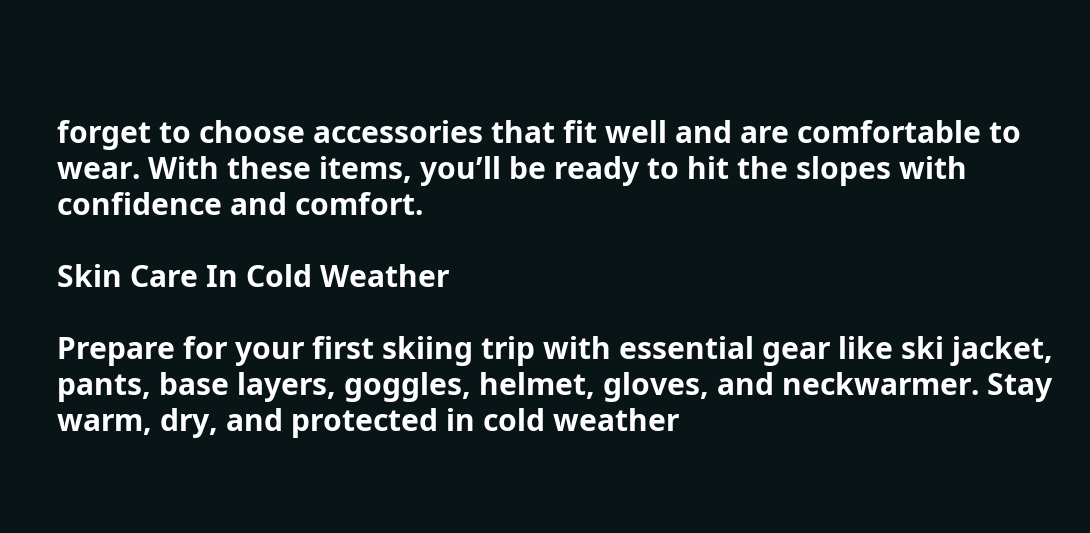forget to choose accessories that fit well and are comfortable to wear. With these items, you’ll be ready to hit the slopes with confidence and comfort.

Skin Care In Cold Weather

Prepare for your first skiing trip with essential gear like ski jacket, pants, base layers, goggles, helmet, gloves, and neckwarmer. Stay warm, dry, and protected in cold weather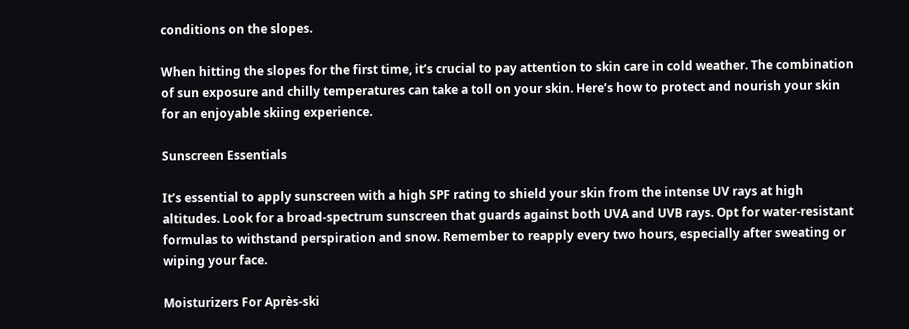conditions on the slopes.

When hitting the slopes for the first time, it’s crucial to pay attention to skin care in cold weather. The combination of sun exposure and chilly temperatures can take a toll on your skin. Here’s how to protect and nourish your skin for an enjoyable skiing experience.

Sunscreen Essentials

It’s essential to apply sunscreen with a high SPF rating to shield your skin from the intense UV rays at high altitudes. Look for a broad-spectrum sunscreen that guards against both UVA and UVB rays. Opt for water-resistant formulas to withstand perspiration and snow. Remember to reapply every two hours, especially after sweating or wiping your face.

Moisturizers For Après-ski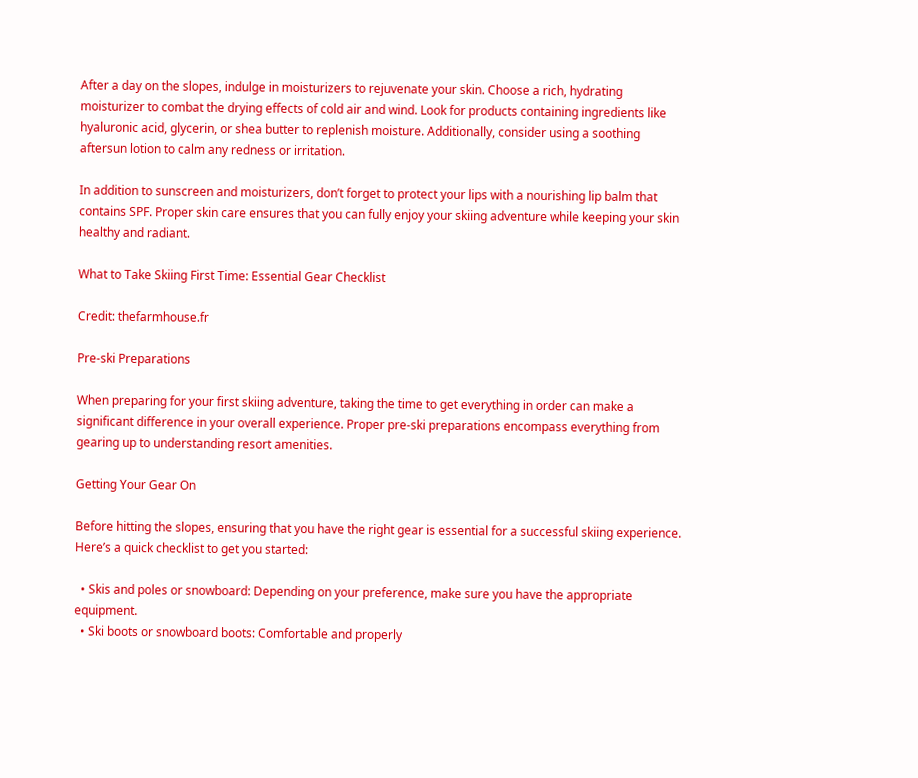After a day on the slopes, indulge in moisturizers to rejuvenate your skin. Choose a rich, hydrating moisturizer to combat the drying effects of cold air and wind. Look for products containing ingredients like hyaluronic acid, glycerin, or shea butter to replenish moisture. Additionally, consider using a soothing aftersun lotion to calm any redness or irritation.

In addition to sunscreen and moisturizers, don’t forget to protect your lips with a nourishing lip balm that contains SPF. Proper skin care ensures that you can fully enjoy your skiing adventure while keeping your skin healthy and radiant.

What to Take Skiing First Time: Essential Gear Checklist

Credit: thefarmhouse.fr

Pre-ski Preparations

When preparing for your first skiing adventure, taking the time to get everything in order can make a significant difference in your overall experience. Proper pre-ski preparations encompass everything from gearing up to understanding resort amenities.

Getting Your Gear On

Before hitting the slopes, ensuring that you have the right gear is essential for a successful skiing experience. Here’s a quick checklist to get you started:

  • Skis and poles or snowboard: Depending on your preference, make sure you have the appropriate equipment.
  • Ski boots or snowboard boots: Comfortable and properly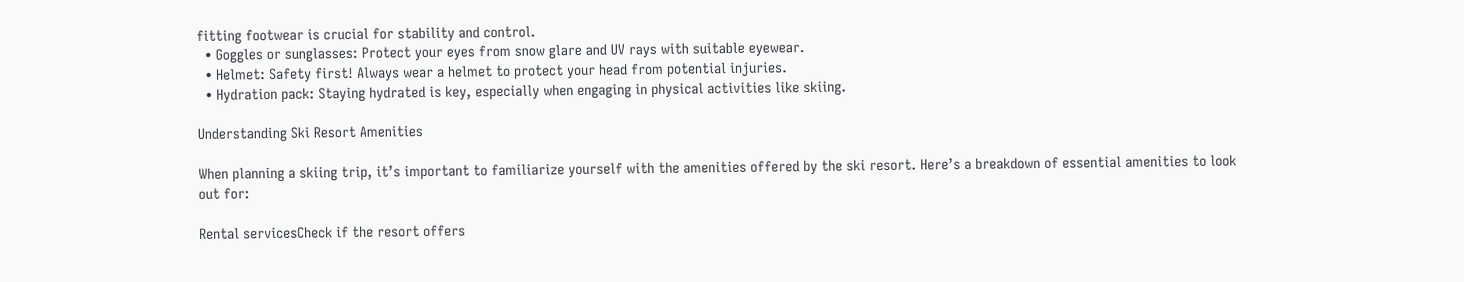fitting footwear is crucial for stability and control.
  • Goggles or sunglasses: Protect your eyes from snow glare and UV rays with suitable eyewear.
  • Helmet: Safety first! Always wear a helmet to protect your head from potential injuries.
  • Hydration pack: Staying hydrated is key, especially when engaging in physical activities like skiing.

Understanding Ski Resort Amenities

When planning a skiing trip, it’s important to familiarize yourself with the amenities offered by the ski resort. Here’s a breakdown of essential amenities to look out for:

Rental servicesCheck if the resort offers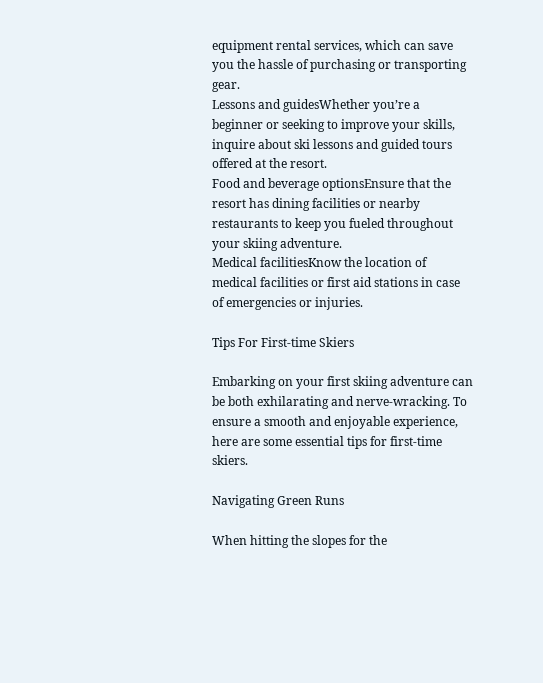equipment rental services, which can save you the hassle of purchasing or transporting gear.
Lessons and guidesWhether you’re a beginner or seeking to improve your skills, inquire about ski lessons and guided tours offered at the resort.
Food and beverage optionsEnsure that the resort has dining facilities or nearby restaurants to keep you fueled throughout your skiing adventure.
Medical facilitiesKnow the location of medical facilities or first aid stations in case of emergencies or injuries.

Tips For First-time Skiers

Embarking on your first skiing adventure can be both exhilarating and nerve-wracking. To ensure a smooth and enjoyable experience, here are some essential tips for first-time skiers.

Navigating Green Runs

When hitting the slopes for the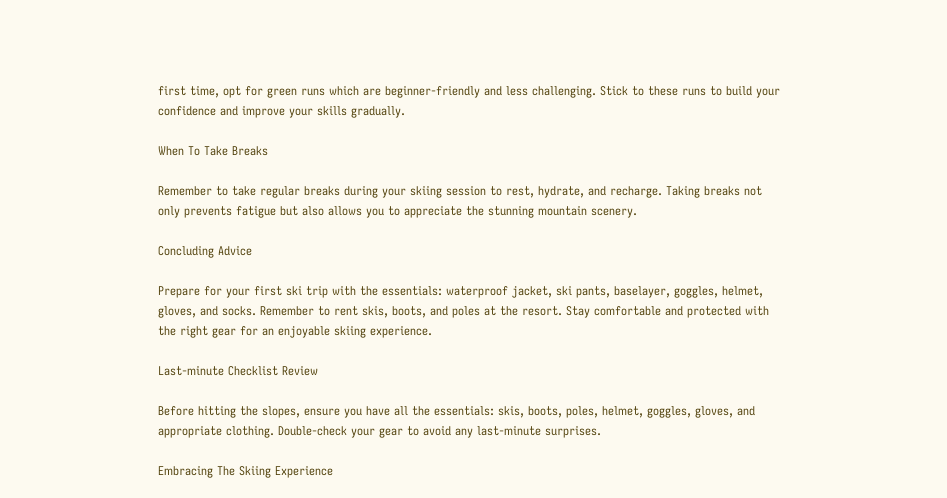first time, opt for green runs which are beginner-friendly and less challenging. Stick to these runs to build your confidence and improve your skills gradually.

When To Take Breaks

Remember to take regular breaks during your skiing session to rest, hydrate, and recharge. Taking breaks not only prevents fatigue but also allows you to appreciate the stunning mountain scenery.

Concluding Advice

Prepare for your first ski trip with the essentials: waterproof jacket, ski pants, baselayer, goggles, helmet, gloves, and socks. Remember to rent skis, boots, and poles at the resort. Stay comfortable and protected with the right gear for an enjoyable skiing experience.

Last-minute Checklist Review

Before hitting the slopes, ensure you have all the essentials: skis, boots, poles, helmet, goggles, gloves, and appropriate clothing. Double-check your gear to avoid any last-minute surprises.

Embracing The Skiing Experience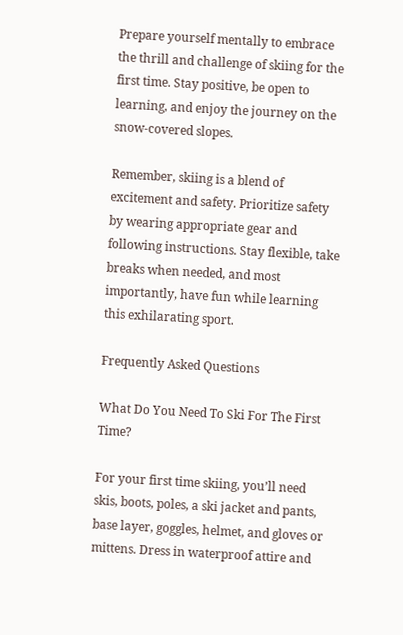Prepare yourself mentally to embrace the thrill and challenge of skiing for the first time. Stay positive, be open to learning, and enjoy the journey on the snow-covered slopes.

Remember, skiing is a blend of excitement and safety. Prioritize safety by wearing appropriate gear and following instructions. Stay flexible, take breaks when needed, and most importantly, have fun while learning this exhilarating sport.

Frequently Asked Questions

What Do You Need To Ski For The First Time?

For your first time skiing, you’ll need skis, boots, poles, a ski jacket and pants, base layer, goggles, helmet, and gloves or mittens. Dress in waterproof attire and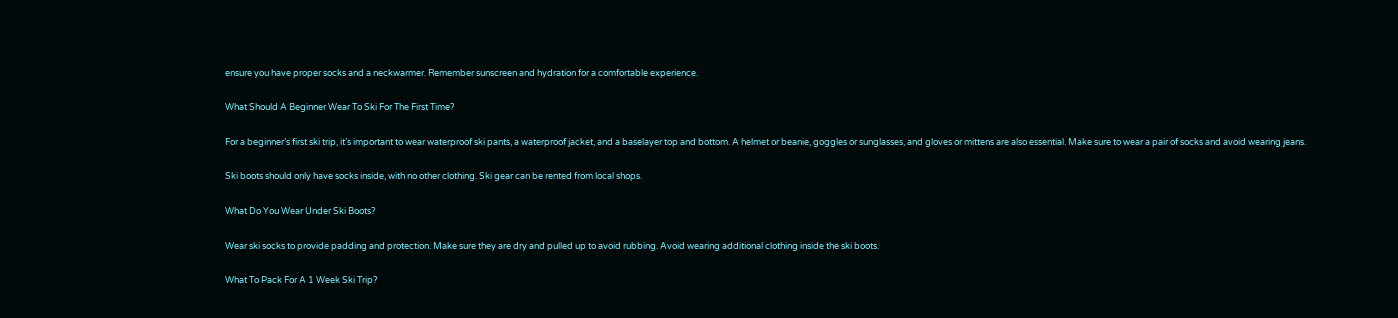ensure you have proper socks and a neckwarmer. Remember sunscreen and hydration for a comfortable experience.

What Should A Beginner Wear To Ski For The First Time?

For a beginner’s first ski trip, it’s important to wear waterproof ski pants, a waterproof jacket, and a baselayer top and bottom. A helmet or beanie, goggles or sunglasses, and gloves or mittens are also essential. Make sure to wear a pair of socks and avoid wearing jeans.

Ski boots should only have socks inside, with no other clothing. Ski gear can be rented from local shops.

What Do You Wear Under Ski Boots?

Wear ski socks to provide padding and protection. Make sure they are dry and pulled up to avoid rubbing. Avoid wearing additional clothing inside the ski boots.

What To Pack For A 1 Week Ski Trip?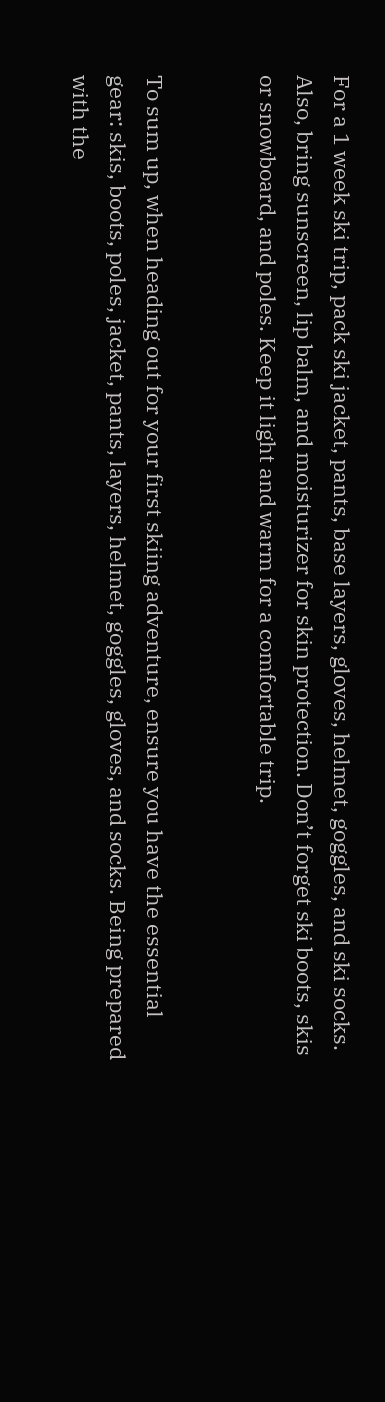For a 1 week ski trip, pack ski jacket, pants, base layers, gloves, helmet, goggles, and ski socks. Also, bring sunscreen, lip balm, and moisturizer for skin protection. Don’t forget ski boots, skis or snowboard, and poles. Keep it light and warm for a comfortable trip.


To sum up, when heading out for your first skiing adventure, ensure you have the essential gear: skis, boots, poles, jacket, pants, layers, helmet, goggles, gloves, and socks. Being prepared with the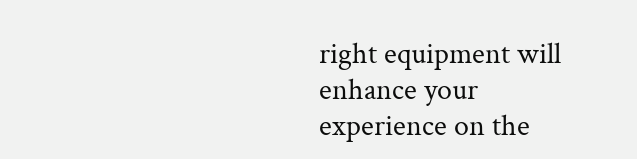right equipment will enhance your experience on the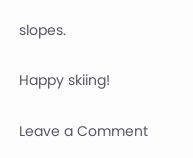slopes.

Happy skiing!

Leave a Comment